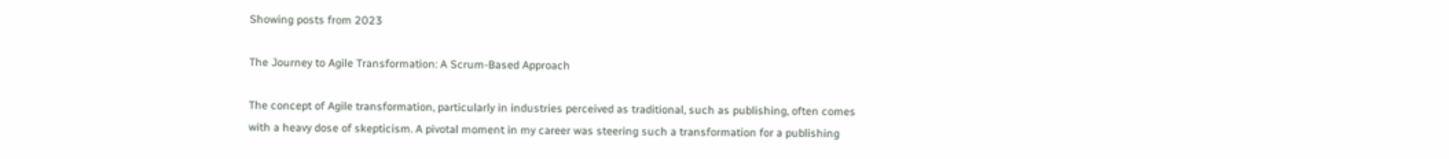Showing posts from 2023

The Journey to Agile Transformation: A Scrum-Based Approach

The concept of Agile transformation, particularly in industries perceived as traditional, such as publishing, often comes with a heavy dose of skepticism. A pivotal moment in my career was steering such a transformation for a publishing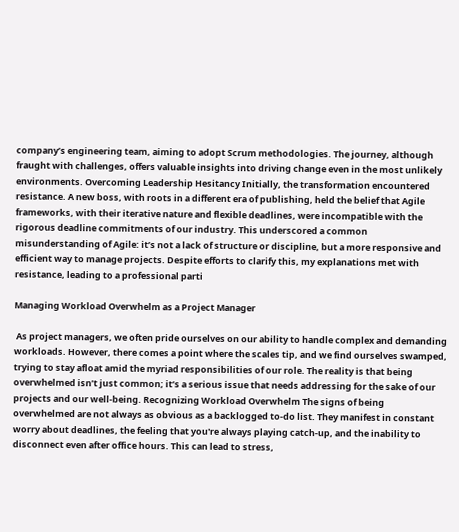company’s engineering team, aiming to adopt Scrum methodologies. The journey, although fraught with challenges, offers valuable insights into driving change even in the most unlikely environments. Overcoming Leadership Hesitancy Initially, the transformation encountered resistance. A new boss, with roots in a different era of publishing, held the belief that Agile frameworks, with their iterative nature and flexible deadlines, were incompatible with the rigorous deadline commitments of our industry. This underscored a common misunderstanding of Agile: it’s not a lack of structure or discipline, but a more responsive and efficient way to manage projects. Despite efforts to clarify this, my explanations met with resistance, leading to a professional parti

Managing Workload Overwhelm as a Project Manager

 As project managers, we often pride ourselves on our ability to handle complex and demanding workloads. However, there comes a point where the scales tip, and we find ourselves swamped, trying to stay afloat amid the myriad responsibilities of our role. The reality is that being overwhelmed isn’t just common; it’s a serious issue that needs addressing for the sake of our projects and our well-being. Recognizing Workload Overwhelm The signs of being overwhelmed are not always as obvious as a backlogged to-do list. They manifest in constant worry about deadlines, the feeling that you're always playing catch-up, and the inability to disconnect even after office hours. This can lead to stress,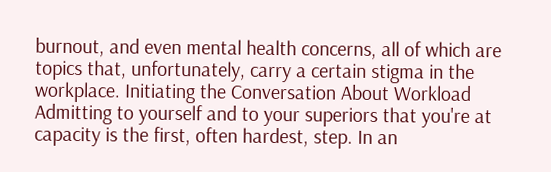burnout, and even mental health concerns, all of which are topics that, unfortunately, carry a certain stigma in the workplace. Initiating the Conversation About Workload Admitting to yourself and to your superiors that you're at capacity is the first, often hardest, step. In an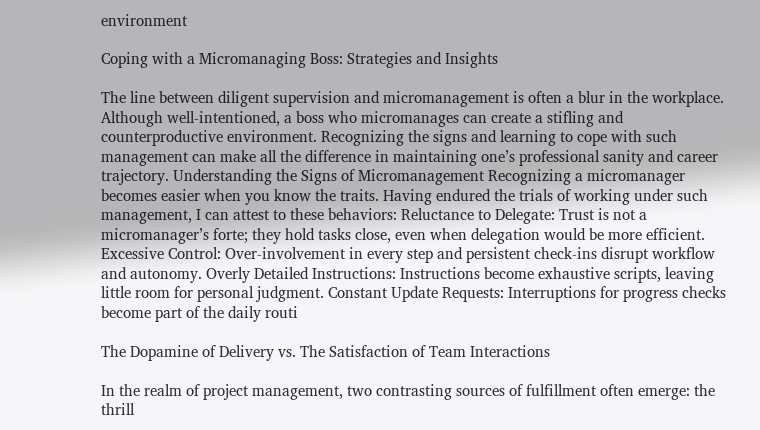environment

Coping with a Micromanaging Boss: Strategies and Insights

The line between diligent supervision and micromanagement is often a blur in the workplace. Although well-intentioned, a boss who micromanages can create a stifling and counterproductive environment. Recognizing the signs and learning to cope with such management can make all the difference in maintaining one’s professional sanity and career trajectory. Understanding the Signs of Micromanagement Recognizing a micromanager becomes easier when you know the traits. Having endured the trials of working under such management, I can attest to these behaviors: Reluctance to Delegate: Trust is not a micromanager’s forte; they hold tasks close, even when delegation would be more efficient. Excessive Control: Over-involvement in every step and persistent check-ins disrupt workflow and autonomy. Overly Detailed Instructions: Instructions become exhaustive scripts, leaving little room for personal judgment. Constant Update Requests: Interruptions for progress checks become part of the daily routi

The Dopamine of Delivery vs. The Satisfaction of Team Interactions

In the realm of project management, two contrasting sources of fulfillment often emerge: the thrill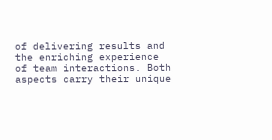of delivering results and the enriching experience of team interactions. Both aspects carry their unique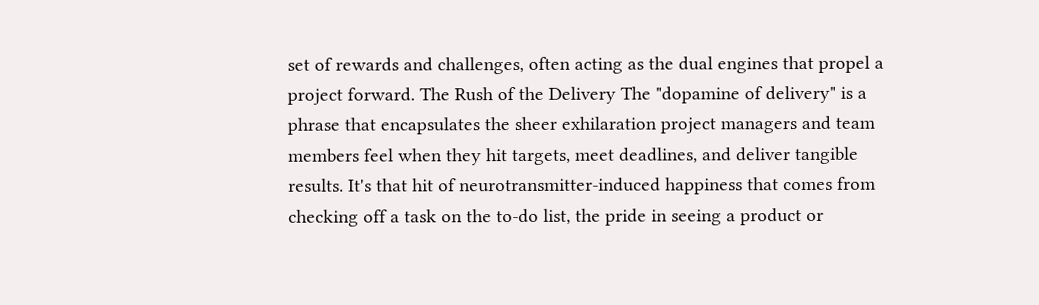set of rewards and challenges, often acting as the dual engines that propel a project forward. The Rush of the Delivery The "dopamine of delivery" is a phrase that encapsulates the sheer exhilaration project managers and team members feel when they hit targets, meet deadlines, and deliver tangible results. It's that hit of neurotransmitter-induced happiness that comes from checking off a task on the to-do list, the pride in seeing a product or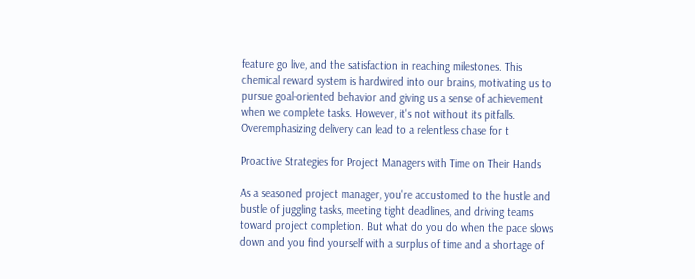feature go live, and the satisfaction in reaching milestones. This chemical reward system is hardwired into our brains, motivating us to pursue goal-oriented behavior and giving us a sense of achievement when we complete tasks. However, it's not without its pitfalls. Overemphasizing delivery can lead to a relentless chase for t

Proactive Strategies for Project Managers with Time on Their Hands

As a seasoned project manager, you're accustomed to the hustle and bustle of juggling tasks, meeting tight deadlines, and driving teams toward project completion. But what do you do when the pace slows down and you find yourself with a surplus of time and a shortage of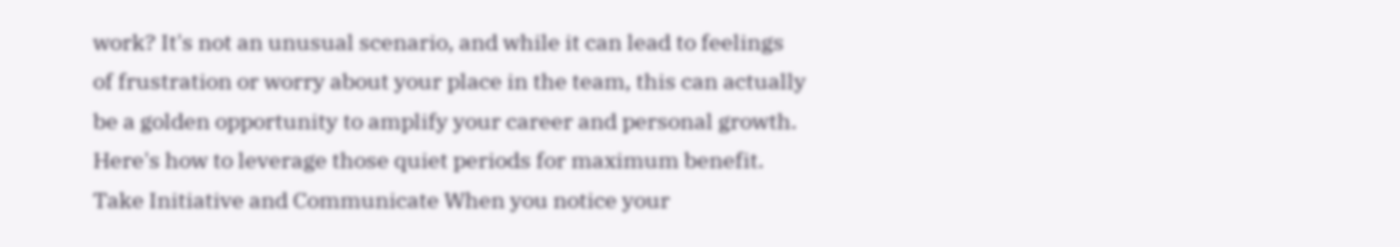work? It's not an unusual scenario, and while it can lead to feelings of frustration or worry about your place in the team, this can actually be a golden opportunity to amplify your career and personal growth. Here's how to leverage those quiet periods for maximum benefit. Take Initiative and Communicate When you notice your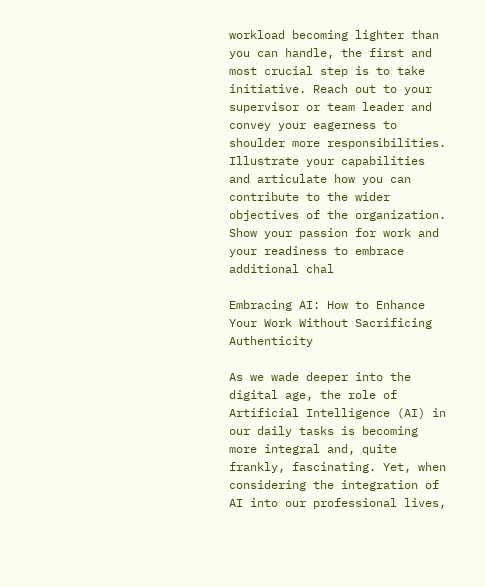workload becoming lighter than you can handle, the first and most crucial step is to take initiative. Reach out to your supervisor or team leader and convey your eagerness to shoulder more responsibilities. Illustrate your capabilities and articulate how you can contribute to the wider objectives of the organization. Show your passion for work and your readiness to embrace additional chal

Embracing AI: How to Enhance Your Work Without Sacrificing Authenticity

As we wade deeper into the digital age, the role of Artificial Intelligence (AI) in our daily tasks is becoming more integral and, quite frankly, fascinating. Yet, when considering the integration of AI into our professional lives,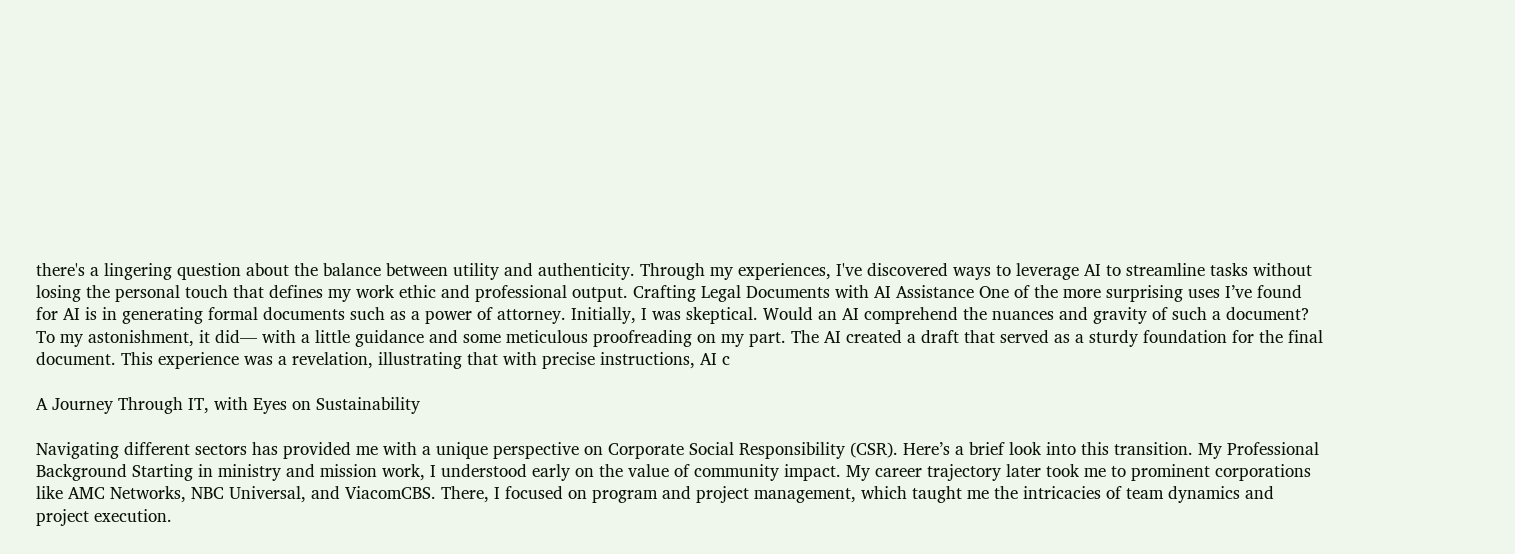there's a lingering question about the balance between utility and authenticity. Through my experiences, I've discovered ways to leverage AI to streamline tasks without losing the personal touch that defines my work ethic and professional output. Crafting Legal Documents with AI Assistance One of the more surprising uses I’ve found for AI is in generating formal documents such as a power of attorney. Initially, I was skeptical. Would an AI comprehend the nuances and gravity of such a document? To my astonishment, it did— with a little guidance and some meticulous proofreading on my part. The AI created a draft that served as a sturdy foundation for the final document. This experience was a revelation, illustrating that with precise instructions, AI c

A Journey Through IT, with Eyes on Sustainability

Navigating different sectors has provided me with a unique perspective on Corporate Social Responsibility (CSR). Here’s a brief look into this transition. My Professional Background Starting in ministry and mission work, I understood early on the value of community impact. My career trajectory later took me to prominent corporations like AMC Networks, NBC Universal, and ViacomCBS. There, I focused on program and project management, which taught me the intricacies of team dynamics and project execution.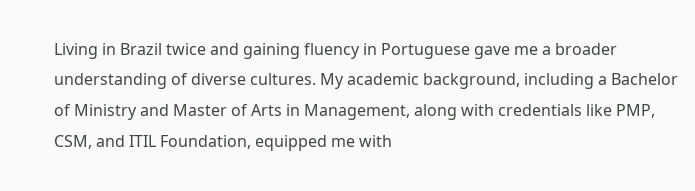Living in Brazil twice and gaining fluency in Portuguese gave me a broader understanding of diverse cultures. My academic background, including a Bachelor of Ministry and Master of Arts in Management, along with credentials like PMP, CSM, and ITIL Foundation, equipped me with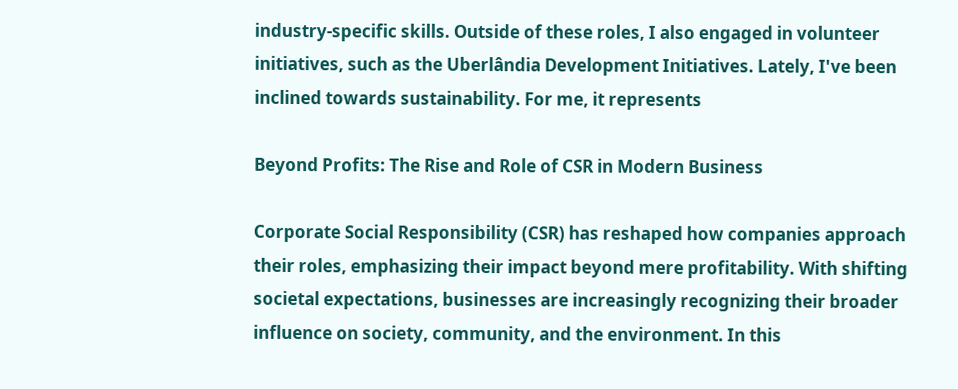industry-specific skills. Outside of these roles, I also engaged in volunteer initiatives, such as the Uberlândia Development Initiatives. Lately, I've been inclined towards sustainability. For me, it represents

Beyond Profits: The Rise and Role of CSR in Modern Business

Corporate Social Responsibility (CSR) has reshaped how companies approach their roles, emphasizing their impact beyond mere profitability. With shifting societal expectations, businesses are increasingly recognizing their broader influence on society, community, and the environment. In this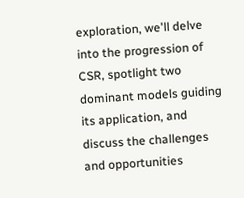exploration, we'll delve into the progression of CSR, spotlight two dominant models guiding its application, and discuss the challenges and opportunities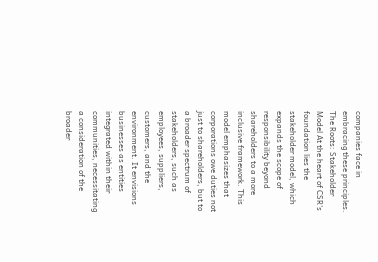companies face in embracing these principles. The Roots: Stakeholder Model At the heart of CSR's foundation lies the stakeholder model, which expands the scope of responsibility beyond shareholders to a more inclusive framework. This model emphasizes that corporations owe duties not just to shareholders, but to a broader spectrum of stakeholders, such as employees, suppliers, customers, and the environment. It envisions businesses as entities integrated within their communities, necessitating a consideration of the broader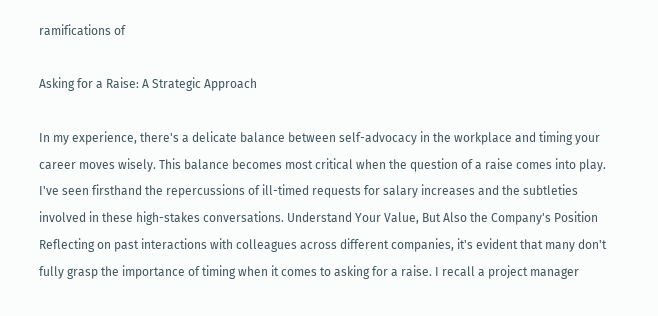ramifications of

Asking for a Raise: A Strategic Approach

In my experience, there's a delicate balance between self-advocacy in the workplace and timing your career moves wisely. This balance becomes most critical when the question of a raise comes into play. I've seen firsthand the repercussions of ill-timed requests for salary increases and the subtleties involved in these high-stakes conversations. Understand Your Value, But Also the Company's Position Reflecting on past interactions with colleagues across different companies, it's evident that many don't fully grasp the importance of timing when it comes to asking for a raise. I recall a project manager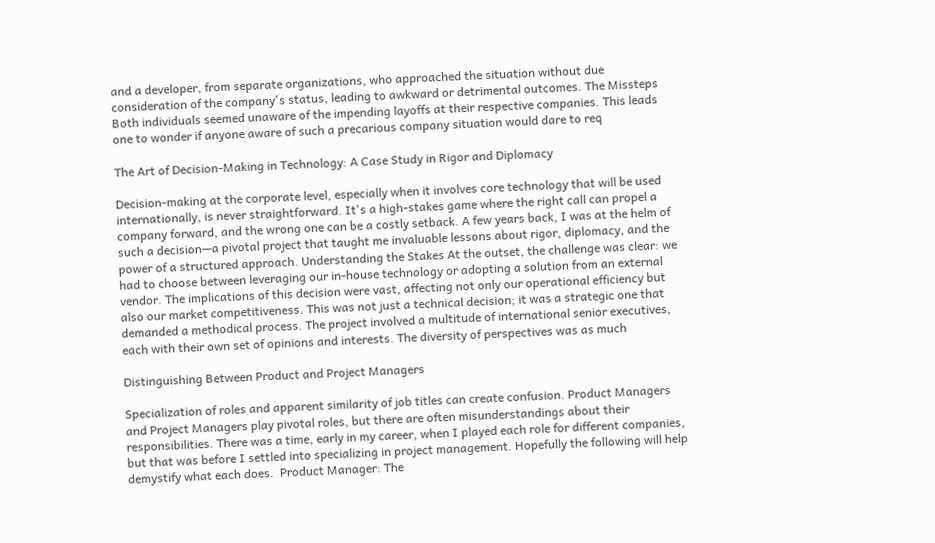and a developer, from separate organizations, who approached the situation without due consideration of the company's status, leading to awkward or detrimental outcomes. The Missteps Both individuals seemed unaware of the impending layoffs at their respective companies. This leads one to wonder if anyone aware of such a precarious company situation would dare to req

The Art of Decision-Making in Technology: A Case Study in Rigor and Diplomacy

Decision-making at the corporate level, especially when it involves core technology that will be used internationally, is never straightforward. It's a high-stakes game where the right call can propel a company forward, and the wrong one can be a costly setback. A few years back, I was at the helm of such a decision—a pivotal project that taught me invaluable lessons about rigor, diplomacy, and the power of a structured approach. Understanding the Stakes At the outset, the challenge was clear: we had to choose between leveraging our in-house technology or adopting a solution from an external vendor. The implications of this decision were vast, affecting not only our operational efficiency but also our market competitiveness. This was not just a technical decision; it was a strategic one that demanded a methodical process. The project involved a multitude of international senior executives, each with their own set of opinions and interests. The diversity of perspectives was as much

Distinguishing Between Product and Project Managers

Specialization of roles and apparent similarity of job titles can create confusion. Product Managers and Project Managers play pivotal roles, but there are often misunderstandings about their responsibilities. There was a time, early in my career, when I played each role for different companies, but that was before I settled into specializing in project management. Hopefully the following will help demystify what each does.  Product Manager: The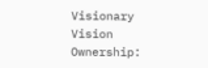Visionary Vision Ownership: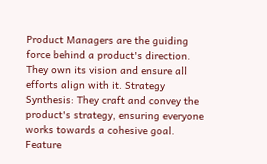Product Managers are the guiding force behind a product's direction. They own its vision and ensure all efforts align with it. Strategy Synthesis: They craft and convey the product's strategy, ensuring everyone works towards a cohesive goal. Feature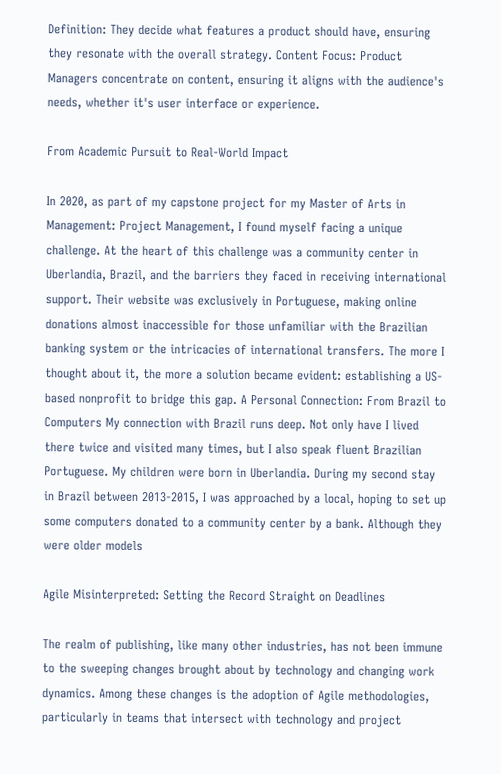Definition: They decide what features a product should have, ensuring they resonate with the overall strategy. Content Focus: Product Managers concentrate on content, ensuring it aligns with the audience's needs, whether it's user interface or experience.

From Academic Pursuit to Real-World Impact

In 2020, as part of my capstone project for my Master of Arts in Management: Project Management, I found myself facing a unique challenge. At the heart of this challenge was a community center in Uberlandia, Brazil, and the barriers they faced in receiving international support. Their website was exclusively in Portuguese, making online donations almost inaccessible for those unfamiliar with the Brazilian banking system or the intricacies of international transfers. The more I thought about it, the more a solution became evident: establishing a US-based nonprofit to bridge this gap. A Personal Connection: From Brazil to Computers My connection with Brazil runs deep. Not only have I lived there twice and visited many times, but I also speak fluent Brazilian Portuguese. My children were born in Uberlandia. During my second stay in Brazil between 2013-2015, I was approached by a local, hoping to set up some computers donated to a community center by a bank. Although they were older models

Agile Misinterpreted: Setting the Record Straight on Deadlines

The realm of publishing, like many other industries, has not been immune to the sweeping changes brought about by technology and changing work dynamics. Among these changes is the adoption of Agile methodologies, particularly in teams that intersect with technology and project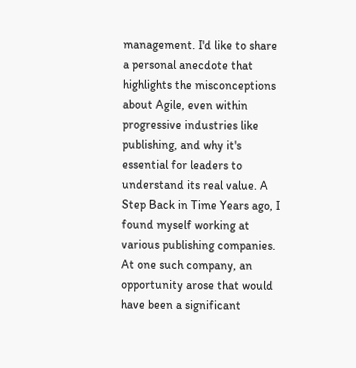management. I'd like to share a personal anecdote that highlights the misconceptions about Agile, even within progressive industries like publishing, and why it's essential for leaders to understand its real value. A Step Back in Time Years ago, I found myself working at various publishing companies. At one such company, an opportunity arose that would have been a significant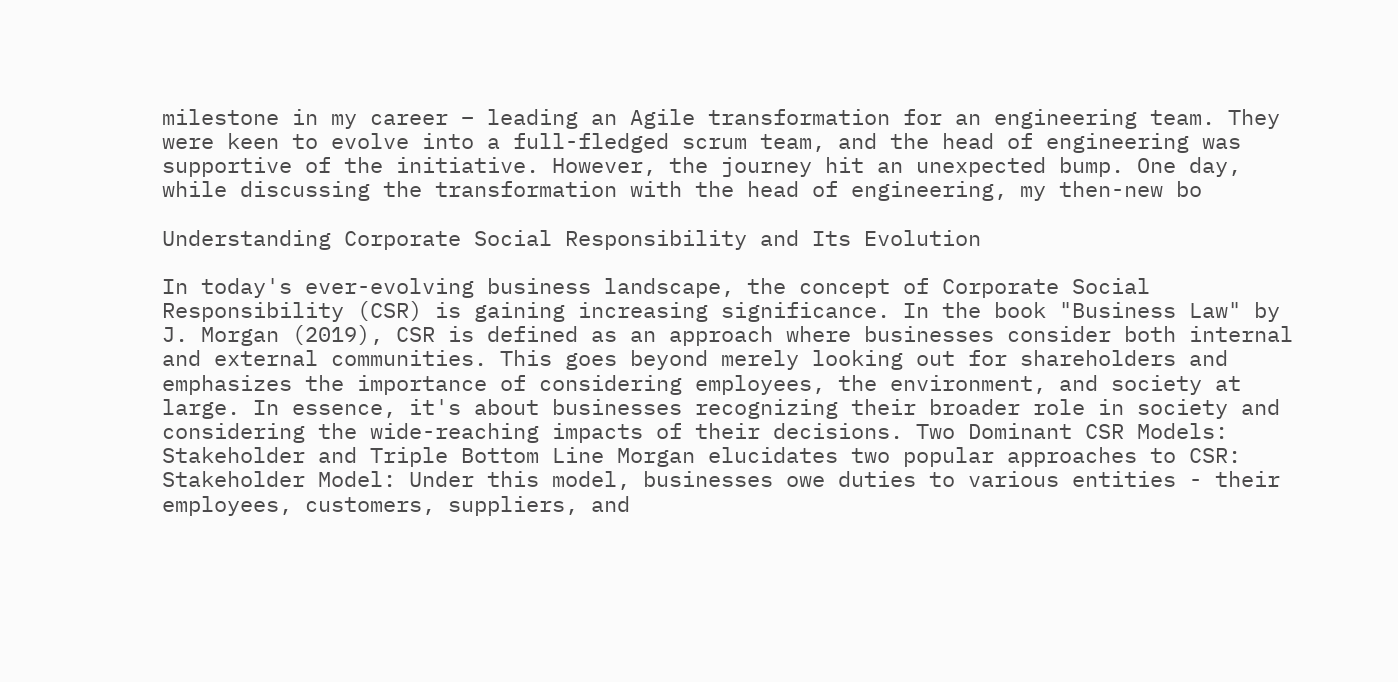milestone in my career – leading an Agile transformation for an engineering team. They were keen to evolve into a full-fledged scrum team, and the head of engineering was supportive of the initiative. However, the journey hit an unexpected bump. One day, while discussing the transformation with the head of engineering, my then-new bo

Understanding Corporate Social Responsibility and Its Evolution

In today's ever-evolving business landscape, the concept of Corporate Social Responsibility (CSR) is gaining increasing significance. In the book "Business Law" by J. Morgan (2019), CSR is defined as an approach where businesses consider both internal and external communities. This goes beyond merely looking out for shareholders and emphasizes the importance of considering employees, the environment, and society at large. In essence, it's about businesses recognizing their broader role in society and considering the wide-reaching impacts of their decisions. Two Dominant CSR Models: Stakeholder and Triple Bottom Line Morgan elucidates two popular approaches to CSR: Stakeholder Model: Under this model, businesses owe duties to various entities - their employees, customers, suppliers, and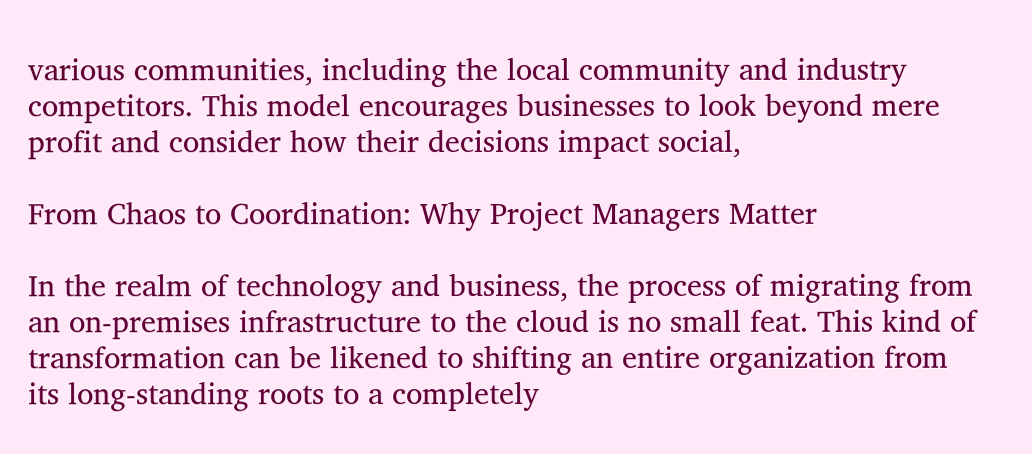various communities, including the local community and industry competitors. This model encourages businesses to look beyond mere profit and consider how their decisions impact social,

From Chaos to Coordination: Why Project Managers Matter

In the realm of technology and business, the process of migrating from an on-premises infrastructure to the cloud is no small feat. This kind of transformation can be likened to shifting an entire organization from its long-standing roots to a completely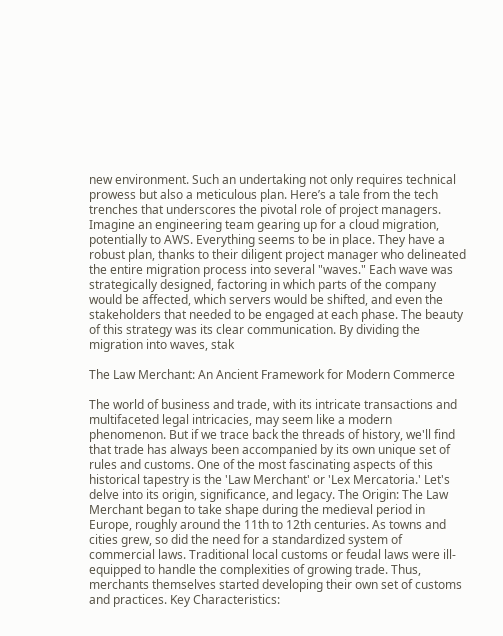new environment. Such an undertaking not only requires technical prowess but also a meticulous plan. Here’s a tale from the tech trenches that underscores the pivotal role of project managers. Imagine an engineering team gearing up for a cloud migration, potentially to AWS. Everything seems to be in place. They have a robust plan, thanks to their diligent project manager who delineated the entire migration process into several "waves." Each wave was strategically designed, factoring in which parts of the company would be affected, which servers would be shifted, and even the stakeholders that needed to be engaged at each phase. The beauty of this strategy was its clear communication. By dividing the migration into waves, stak

The Law Merchant: An Ancient Framework for Modern Commerce

The world of business and trade, with its intricate transactions and multifaceted legal intricacies, may seem like a modern phenomenon. But if we trace back the threads of history, we'll find that trade has always been accompanied by its own unique set of rules and customs. One of the most fascinating aspects of this historical tapestry is the 'Law Merchant' or 'Lex Mercatoria.' Let's delve into its origin, significance, and legacy. The Origin: The Law Merchant began to take shape during the medieval period in Europe, roughly around the 11th to 12th centuries. As towns and cities grew, so did the need for a standardized system of commercial laws. Traditional local customs or feudal laws were ill-equipped to handle the complexities of growing trade. Thus, merchants themselves started developing their own set of customs and practices. Key Characteristics: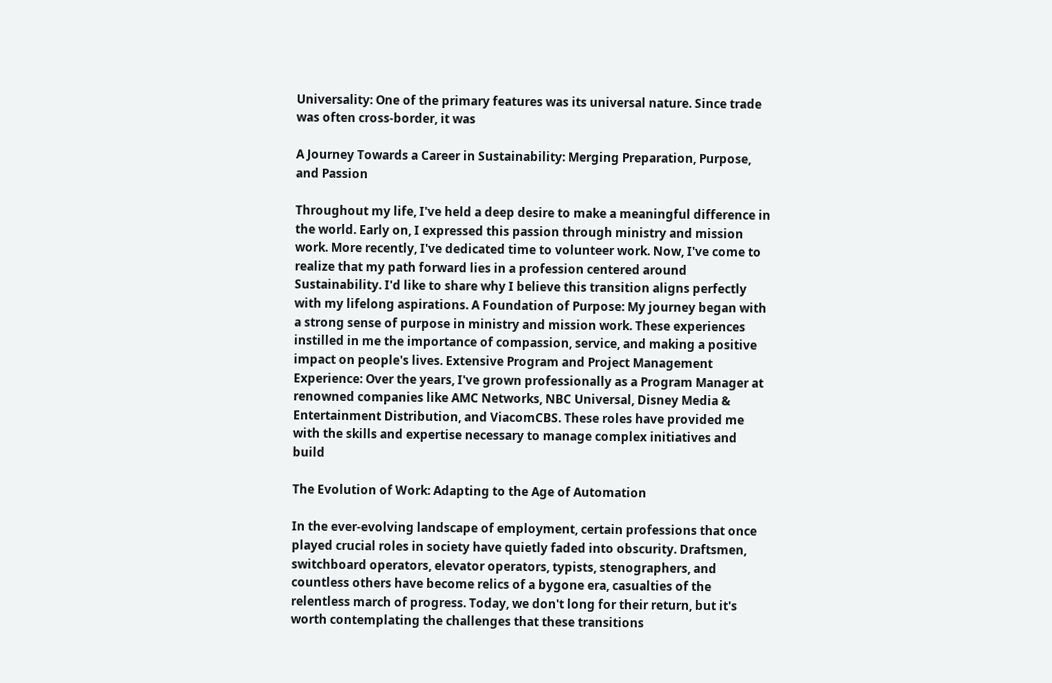Universality: One of the primary features was its universal nature. Since trade was often cross-border, it was

A Journey Towards a Career in Sustainability: Merging Preparation, Purpose, and Passion

Throughout my life, I've held a deep desire to make a meaningful difference in the world. Early on, I expressed this passion through ministry and mission work. More recently, I've dedicated time to volunteer work. Now, I've come to realize that my path forward lies in a profession centered around Sustainability. I'd like to share why I believe this transition aligns perfectly with my lifelong aspirations. A Foundation of Purpose: My journey began with a strong sense of purpose in ministry and mission work. These experiences instilled in me the importance of compassion, service, and making a positive impact on people's lives. Extensive Program and Project Management Experience: Over the years, I've grown professionally as a Program Manager at renowned companies like AMC Networks, NBC Universal, Disney Media & Entertainment Distribution, and ViacomCBS. These roles have provided me with the skills and expertise necessary to manage complex initiatives and build

The Evolution of Work: Adapting to the Age of Automation

In the ever-evolving landscape of employment, certain professions that once played crucial roles in society have quietly faded into obscurity. Draftsmen, switchboard operators, elevator operators, typists, stenographers, and countless others have become relics of a bygone era, casualties of the relentless march of progress. Today, we don't long for their return, but it's worth contemplating the challenges that these transitions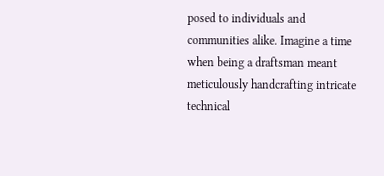posed to individuals and communities alike. Imagine a time when being a draftsman meant meticulously handcrafting intricate technical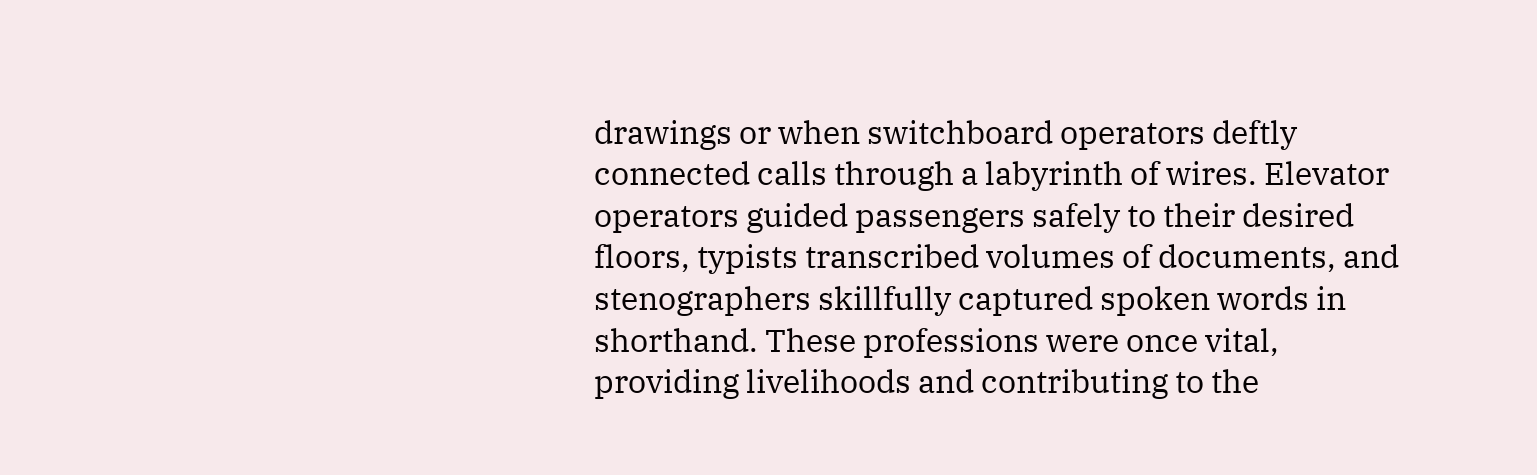drawings or when switchboard operators deftly connected calls through a labyrinth of wires. Elevator operators guided passengers safely to their desired floors, typists transcribed volumes of documents, and stenographers skillfully captured spoken words in shorthand. These professions were once vital, providing livelihoods and contributing to the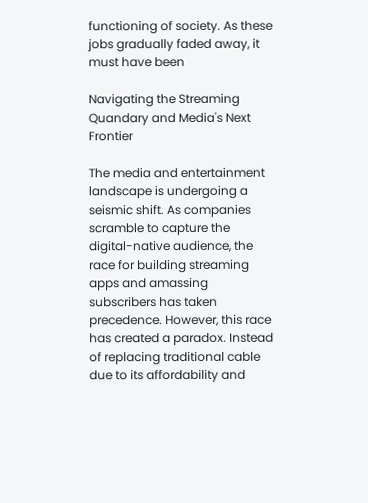functioning of society. As these jobs gradually faded away, it must have been

Navigating the Streaming Quandary and Media's Next Frontier

The media and entertainment landscape is undergoing a seismic shift. As companies scramble to capture the digital-native audience, the race for building streaming apps and amassing subscribers has taken precedence. However, this race has created a paradox. Instead of replacing traditional cable due to its affordability and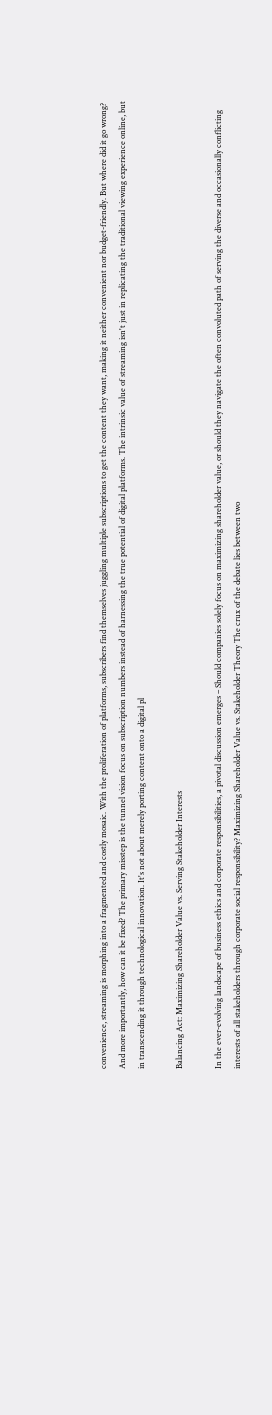convenience, streaming is morphing into a fragmented and costly mosaic. With the proliferation of platforms, subscribers find themselves juggling multiple subscriptions to get the content they want, making it neither convenient nor budget-friendly. But where did it go wrong? And more importantly, how can it be fixed? The primary misstep is the tunnel vision focus on subscription numbers instead of harnessing the true potential of digital platforms. The intrinsic value of streaming isn't just in replicating the traditional viewing experience online, but in transcending it through technological innovation. It's not about merely porting content onto a digital pl

Balancing Act: Maximizing Shareholder Value vs. Serving Stakeholder Interests

In the ever-evolving landscape of business ethics and corporate responsibilities, a pivotal discussion emerges – Should companies solely focus on maximizing shareholder value, or should they navigate the often convoluted path of serving the diverse and occasionally conflicting interests of all stakeholders through corporate social responsibility? Maximizing Shareholder Value vs. Stakeholder Theory The crux of the debate lies between two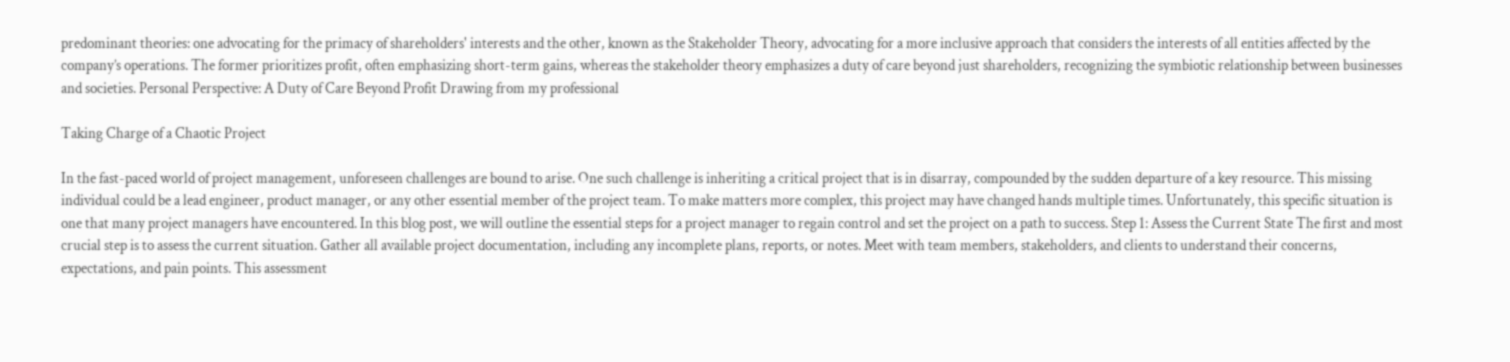predominant theories: one advocating for the primacy of shareholders' interests and the other, known as the Stakeholder Theory, advocating for a more inclusive approach that considers the interests of all entities affected by the company’s operations. The former prioritizes profit, often emphasizing short-term gains, whereas the stakeholder theory emphasizes a duty of care beyond just shareholders, recognizing the symbiotic relationship between businesses and societies. Personal Perspective: A Duty of Care Beyond Profit Drawing from my professional

Taking Charge of a Chaotic Project

In the fast-paced world of project management, unforeseen challenges are bound to arise. One such challenge is inheriting a critical project that is in disarray, compounded by the sudden departure of a key resource. This missing individual could be a lead engineer, product manager, or any other essential member of the project team. To make matters more complex, this project may have changed hands multiple times. Unfortunately, this specific situation is one that many project managers have encountered. In this blog post, we will outline the essential steps for a project manager to regain control and set the project on a path to success. Step 1: Assess the Current State The first and most crucial step is to assess the current situation. Gather all available project documentation, including any incomplete plans, reports, or notes. Meet with team members, stakeholders, and clients to understand their concerns, expectations, and pain points. This assessment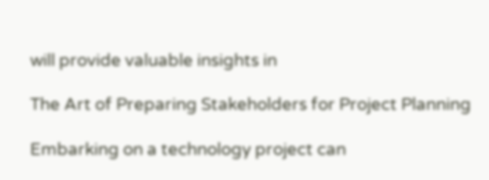will provide valuable insights in

The Art of Preparing Stakeholders for Project Planning

Embarking on a technology project can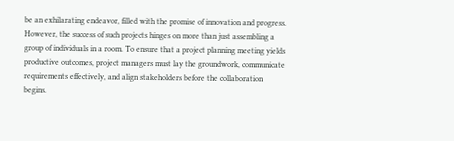be an exhilarating endeavor, filled with the promise of innovation and progress. However, the success of such projects hinges on more than just assembling a group of individuals in a room. To ensure that a project planning meeting yields productive outcomes, project managers must lay the groundwork, communicate requirements effectively, and align stakeholders before the collaboration begins.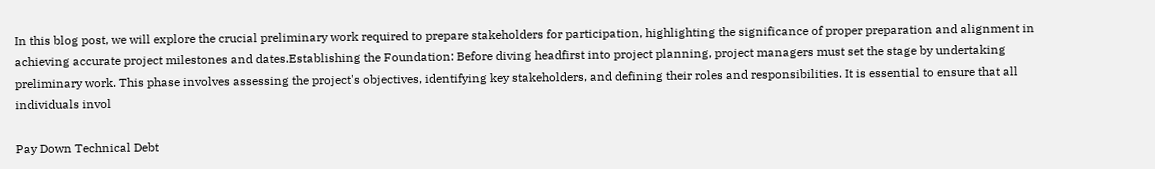In this blog post, we will explore the crucial preliminary work required to prepare stakeholders for participation, highlighting the significance of proper preparation and alignment in achieving accurate project milestones and dates.Establishing the Foundation: Before diving headfirst into project planning, project managers must set the stage by undertaking preliminary work. This phase involves assessing the project's objectives, identifying key stakeholders, and defining their roles and responsibilities. It is essential to ensure that all individuals invol

Pay Down Technical Debt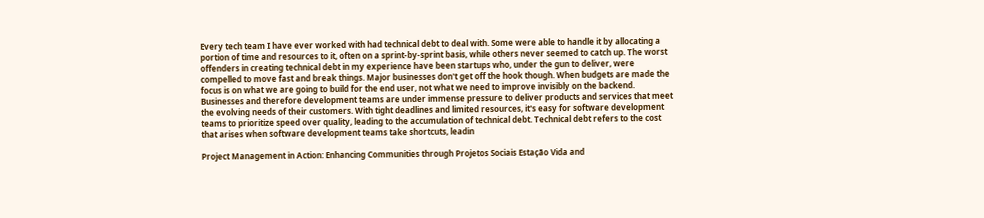Every tech team I have ever worked with had technical debt to deal with. Some were able to handle it by allocating a portion of time and resources to it, often on a sprint-by-sprint basis, while others never seemed to catch up. The worst offenders in creating technical debt in my experience have been startups who, under the gun to deliver, were compelled to move fast and break things. Major businesses don't get off the hook though. When budgets are made the focus is on what we are going to build for the end user, not what we need to improve invisibly on the backend.  Businesses and therefore development teams are under immense pressure to deliver products and services that meet the evolving needs of their customers. With tight deadlines and limited resources, it's easy for software development teams to prioritize speed over quality, leading to the accumulation of technical debt. Technical debt refers to the cost that arises when software development teams take shortcuts, leadin

Project Management in Action: Enhancing Communities through Projetos Sociais Estação Vida and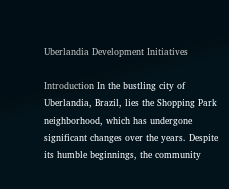Uberlandia Development Initiatives

Introduction In the bustling city of Uberlandia, Brazil, lies the Shopping Park neighborhood, which has undergone significant changes over the years. Despite its humble beginnings, the community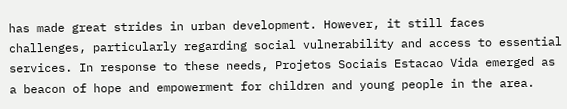has made great strides in urban development. However, it still faces challenges, particularly regarding social vulnerability and access to essential services. In response to these needs, Projetos Sociais Estacao Vida emerged as a beacon of hope and empowerment for children and young people in the area.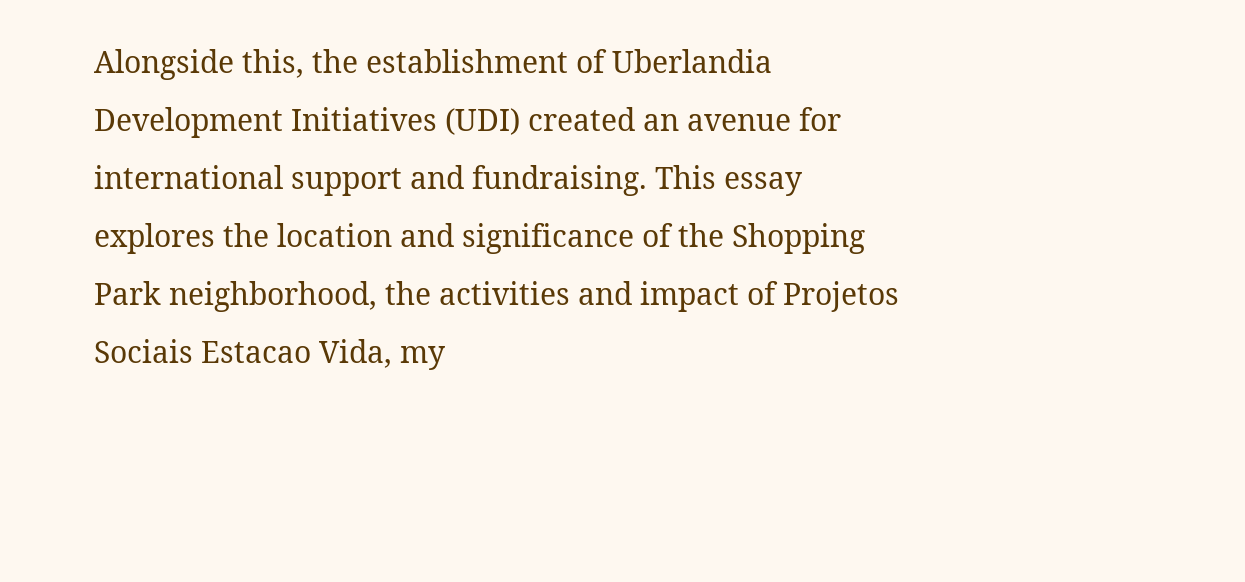Alongside this, the establishment of Uberlandia Development Initiatives (UDI) created an avenue for international support and fundraising. This essay explores the location and significance of the Shopping Park neighborhood, the activities and impact of Projetos Sociais Estacao Vida, my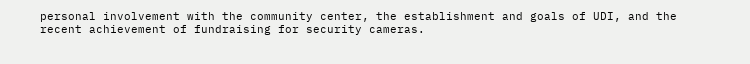personal involvement with the community center, the establishment and goals of UDI, and the recent achievement of fundraising for security cameras.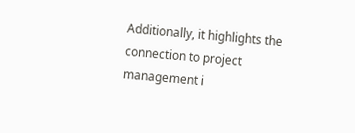Additionally, it highlights the connection to project management i